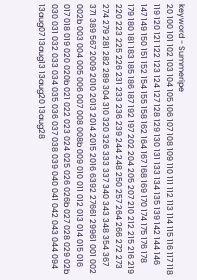keyword - Summeripe
20 100 101 102 103 104 105 106 107 108 109 110 111 112 113 114 115 116 117 118 119 120 121 122 123 124 127 128 129 130 131 133 134 135 139 142 144 146 147 149 150 151 152 154 155 158 162 164 167 168 169 170 174 175 176 178 179 180 181 183 185 186 187 192 197 202 204 205 207 210 212 215 216 219 220 223 225 226 231 233 236 239 244 248 250 257 264 266 272 273 274 279 281 282 289 304 310 320 326 333 337 340 343 348 354 367 371 389 567 2009 2010 2013 2014 2015 2016 6392 27661 29961 001 002 002b 003 004 005 006 007 008 008b 009 010 011 012 013 014 015 016 017 018 019 020 020b 021 022 023 024 025 026 026b 027 028 029 02b 030 031 032 033 034 035 036 037 038 039 040 041 042 043 044 094 13aug07 13aug13 13aug20 13aug28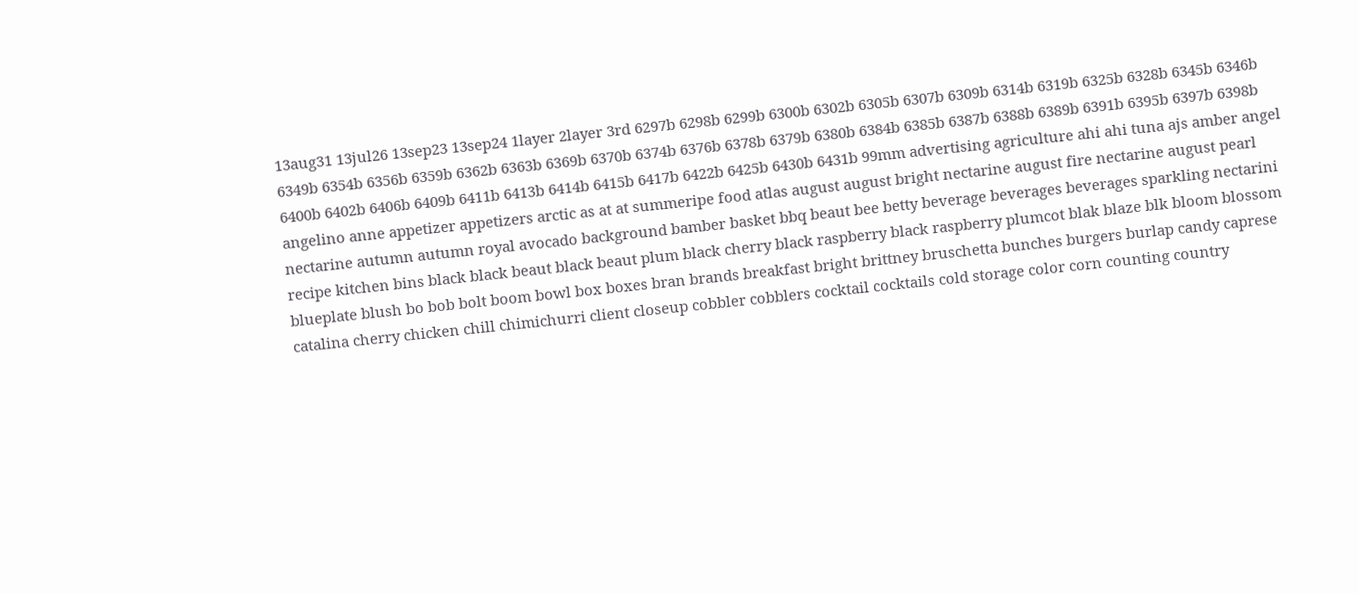13aug31 13jul26 13sep23 13sep24 1layer 2layer 3rd 6297b 6298b 6299b 6300b 6302b 6305b 6307b 6309b 6314b 6319b 6325b 6328b 6345b 6346b 6349b 6354b 6356b 6359b 6362b 6363b 6369b 6370b 6374b 6376b 6378b 6379b 6380b 6384b 6385b 6387b 6388b 6389b 6391b 6395b 6397b 6398b 6400b 6402b 6406b 6409b 6411b 6413b 6414b 6415b 6417b 6422b 6425b 6430b 6431b 99mm advertising agriculture ahi ahi tuna ajs amber angel angelino anne appetizer appetizers arctic as at at summeripe food atlas august august bright nectarine august fire nectarine august pearl nectarine autumn autumn royal avocado background bamber basket bbq beaut bee betty beverage beverages beverages sparkling nectarini recipe kitchen bins black black beaut black beaut plum black cherry black raspberry black raspberry plumcot blak blaze blk bloom blossom blueplate blush bo bob bolt boom bowl box boxes bran brands breakfast bright brittney bruschetta bunches burgers burlap candy caprese catalina cherry chicken chill chimichurri client closeup cobbler cobblers cocktail cocktails cold storage color corn counting country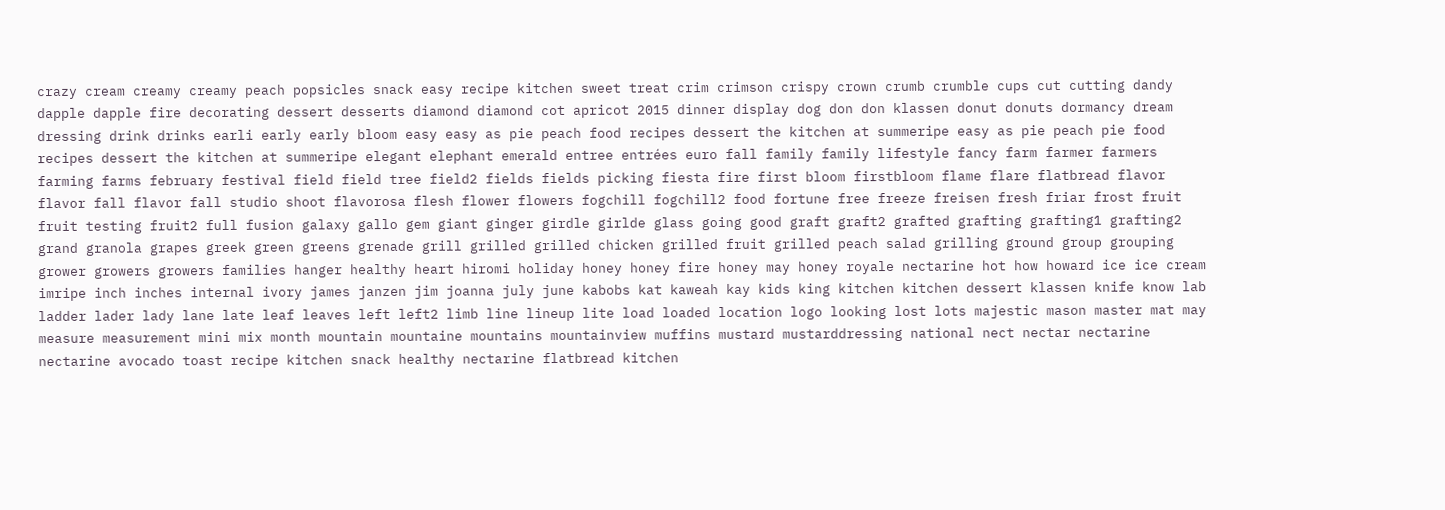crazy cream creamy creamy peach popsicles snack easy recipe kitchen sweet treat crim crimson crispy crown crumb crumble cups cut cutting dandy dapple dapple fire decorating dessert desserts diamond diamond cot apricot 2015 dinner display dog don don klassen donut donuts dormancy dream dressing drink drinks earli early early bloom easy easy as pie peach food recipes dessert the kitchen at summeripe easy as pie peach pie food recipes dessert the kitchen at summeripe elegant elephant emerald entree entrées euro fall family family lifestyle fancy farm farmer farmers farming farms february festival field field tree field2 fields fields picking fiesta fire first bloom firstbloom flame flare flatbread flavor flavor fall flavor fall studio shoot flavorosa flesh flower flowers fogchill fogchill2 food fortune free freeze freisen fresh friar frost fruit fruit testing fruit2 full fusion galaxy gallo gem giant ginger girdle girlde glass going good graft graft2 grafted grafting grafting1 grafting2 grand granola grapes greek green greens grenade grill grilled grilled chicken grilled fruit grilled peach salad grilling ground group grouping grower growers growers families hanger healthy heart hiromi holiday honey honey fire honey may honey royale nectarine hot how howard ice ice cream imripe inch inches internal ivory james janzen jim joanna july june kabobs kat kaweah kay kids king kitchen kitchen dessert klassen knife know lab ladder lader lady lane late leaf leaves left left2 limb line lineup lite load loaded location logo looking lost lots majestic mason master mat may measure measurement mini mix month mountain mountaine mountains mountainview muffins mustard mustarddressing national nect nectar nectarine nectarine avocado toast recipe kitchen snack healthy nectarine flatbread kitchen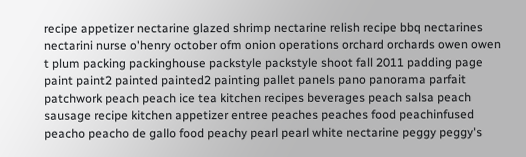recipe appetizer nectarine glazed shrimp nectarine relish recipe bbq nectarines nectarini nurse o'henry october ofm onion operations orchard orchards owen owen t plum packing packinghouse packstyle packstyle shoot fall 2011 padding page paint paint2 painted painted2 painting pallet panels pano panorama parfait patchwork peach peach ice tea kitchen recipes beverages peach salsa peach sausage recipe kitchen appetizer entree peaches peaches food peachinfused peacho peacho de gallo food peachy pearl pearl white nectarine peggy peggy's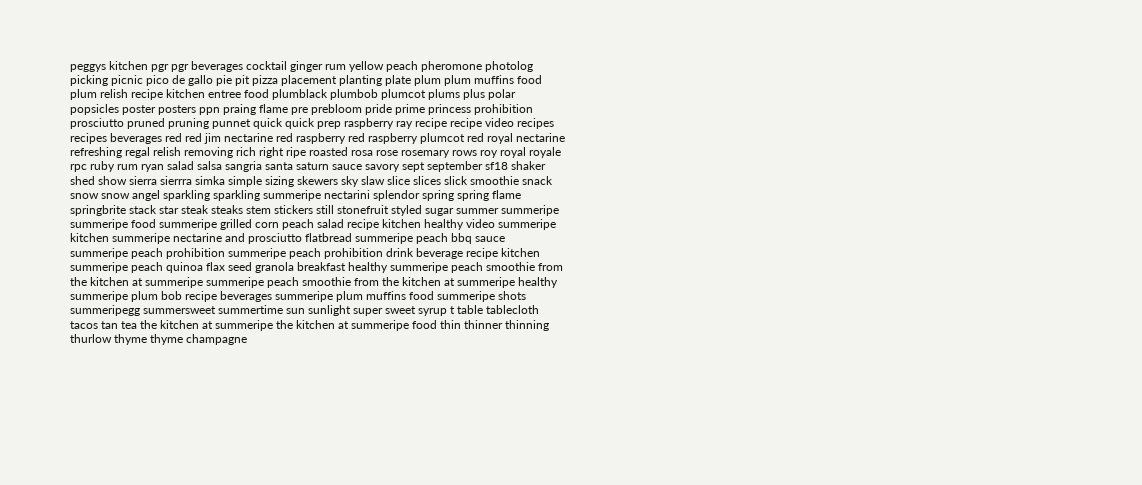peggys kitchen pgr pgr beverages cocktail ginger rum yellow peach pheromone photolog picking picnic pico de gallo pie pit pizza placement planting plate plum plum muffins food plum relish recipe kitchen entree food plumblack plumbob plumcot plums plus polar popsicles poster posters ppn praing flame pre prebloom pride prime princess prohibition prosciutto pruned pruning punnet quick quick prep raspberry ray recipe recipe video recipes recipes beverages red red jim nectarine red raspberry red raspberry plumcot red royal nectarine refreshing regal relish removing rich right ripe roasted rosa rose rosemary rows roy royal royale rpc ruby rum ryan salad salsa sangria santa saturn sauce savory sept september sf18 shaker shed show sierra sierrra simka simple sizing skewers sky slaw slice slices slick smoothie snack snow snow angel sparkling sparkling summeripe nectarini splendor spring spring flame springbrite stack star steak steaks stem stickers still stonefruit styled sugar summer summeripe summeripe food summeripe grilled corn peach salad recipe kitchen healthy video summeripe kitchen summeripe nectarine and prosciutto flatbread summeripe peach bbq sauce summeripe peach prohibition summeripe peach prohibition drink beverage recipe kitchen summeripe peach quinoa flax seed granola breakfast healthy summeripe peach smoothie from the kitchen at summeripe summeripe peach smoothie from the kitchen at summeripe healthy summeripe plum bob recipe beverages summeripe plum muffins food summeripe shots summeripegg summersweet summertime sun sunlight super sweet syrup t table tablecloth tacos tan tea the kitchen at summeripe the kitchen at summeripe food thin thinner thinning thurlow thyme thyme champagne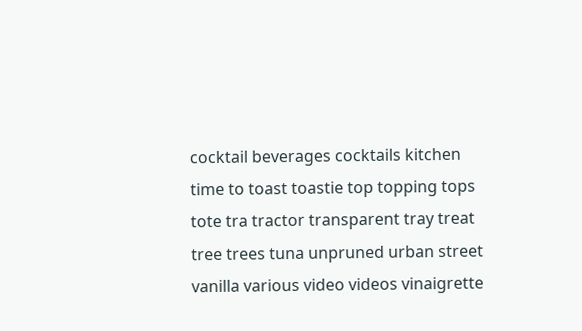cocktail beverages cocktails kitchen time to toast toastie top topping tops tote tra tractor transparent tray treat tree trees tuna unpruned urban street vanilla various video videos vinaigrette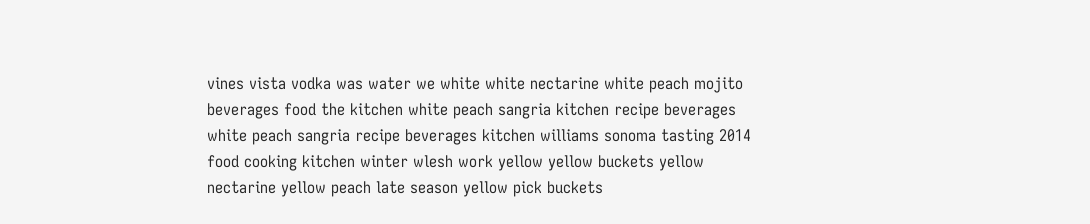vines vista vodka was water we white white nectarine white peach mojito beverages food the kitchen white peach sangria kitchen recipe beverages white peach sangria recipe beverages kitchen williams sonoma tasting 2014 food cooking kitchen winter wlesh work yellow yellow buckets yellow nectarine yellow peach late season yellow pick buckets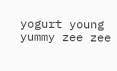yogurt young yummy zee zee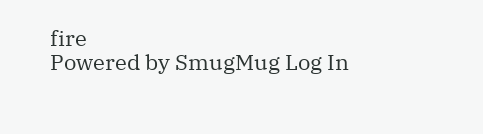fire
Powered by SmugMug Log In